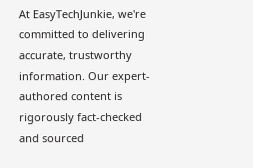At EasyTechJunkie, we're committed to delivering accurate, trustworthy information. Our expert-authored content is rigorously fact-checked and sourced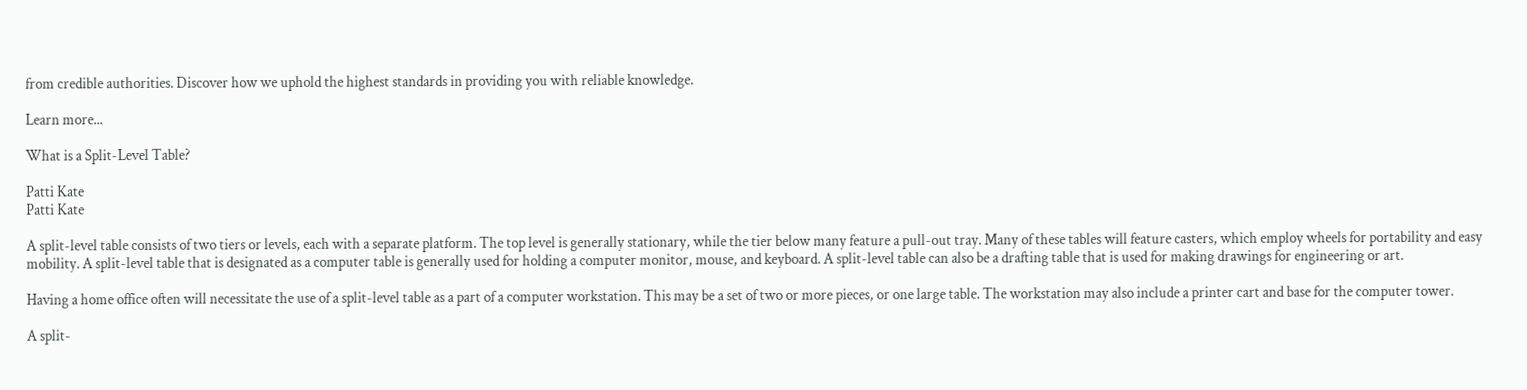from credible authorities. Discover how we uphold the highest standards in providing you with reliable knowledge.

Learn more...

What is a Split-Level Table?

Patti Kate
Patti Kate

A split-level table consists of two tiers or levels, each with a separate platform. The top level is generally stationary, while the tier below many feature a pull-out tray. Many of these tables will feature casters, which employ wheels for portability and easy mobility. A split-level table that is designated as a computer table is generally used for holding a computer monitor, mouse, and keyboard. A split-level table can also be a drafting table that is used for making drawings for engineering or art.

Having a home office often will necessitate the use of a split-level table as a part of a computer workstation. This may be a set of two or more pieces, or one large table. The workstation may also include a printer cart and base for the computer tower.

A split-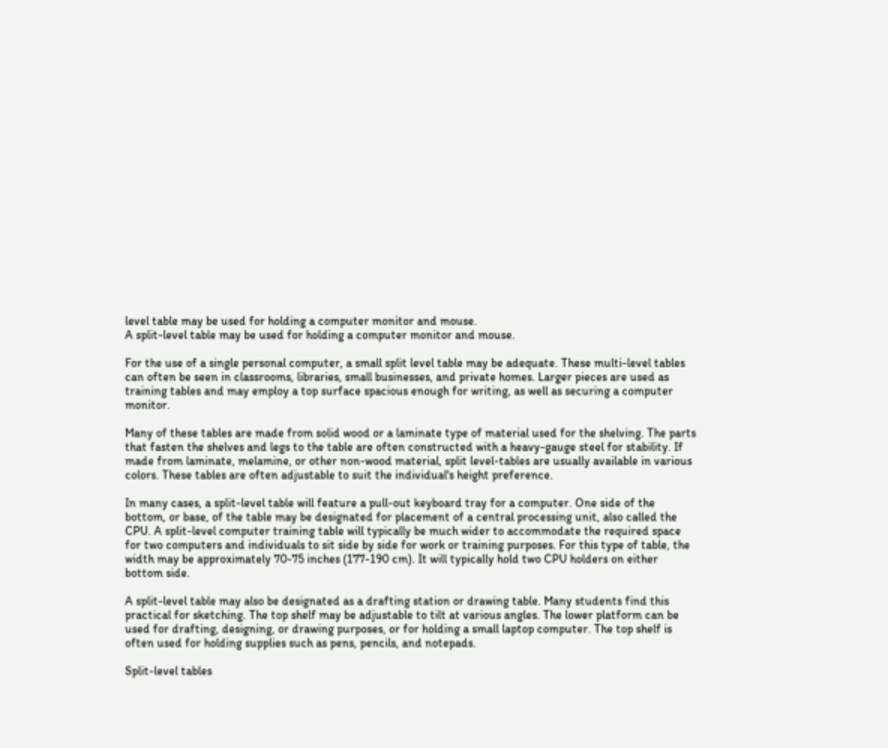level table may be used for holding a computer monitor and mouse.
A split-level table may be used for holding a computer monitor and mouse.

For the use of a single personal computer, a small split level table may be adequate. These multi-level tables can often be seen in classrooms, libraries, small businesses, and private homes. Larger pieces are used as training tables and may employ a top surface spacious enough for writing, as well as securing a computer monitor.

Many of these tables are made from solid wood or a laminate type of material used for the shelving. The parts that fasten the shelves and legs to the table are often constructed with a heavy-gauge steel for stability. If made from laminate, melamine, or other non-wood material, split level-tables are usually available in various colors. These tables are often adjustable to suit the individual's height preference.

In many cases, a split-level table will feature a pull-out keyboard tray for a computer. One side of the bottom, or base, of the table may be designated for placement of a central processing unit, also called the CPU. A split-level computer training table will typically be much wider to accommodate the required space for two computers and individuals to sit side by side for work or training purposes. For this type of table, the width may be approximately 70-75 inches (177-190 cm). It will typically hold two CPU holders on either bottom side.

A split-level table may also be designated as a drafting station or drawing table. Many students find this practical for sketching. The top shelf may be adjustable to tilt at various angles. The lower platform can be used for drafting, designing, or drawing purposes, or for holding a small laptop computer. The top shelf is often used for holding supplies such as pens, pencils, and notepads.

Split-level tables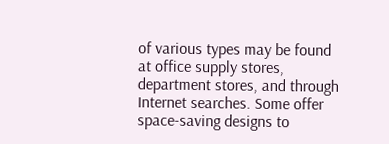of various types may be found at office supply stores, department stores, and through Internet searches. Some offer space-saving designs to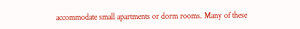accommodate small apartments or dorm rooms. Many of these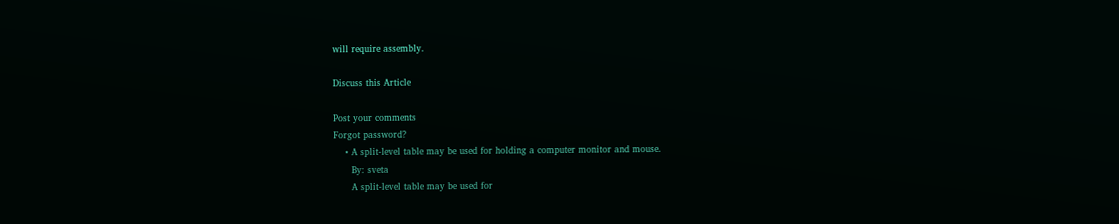will require assembly.

Discuss this Article

Post your comments
Forgot password?
    • A split-level table may be used for holding a computer monitor and mouse.
      By: sveta
      A split-level table may be used for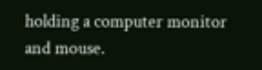holding a computer monitor and mouse.